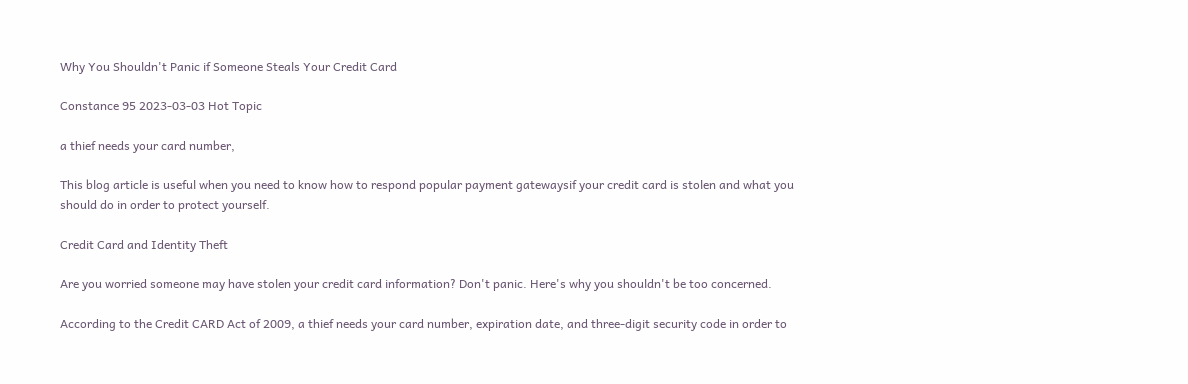Why You Shouldn't Panic if Someone Steals Your Credit Card

Constance 95 2023-03-03 Hot Topic

a thief needs your card number,

This blog article is useful when you need to know how to respond popular payment gatewaysif your credit card is stolen and what you should do in order to protect yourself.

Credit Card and Identity Theft

Are you worried someone may have stolen your credit card information? Don't panic. Here's why you shouldn't be too concerned.

According to the Credit CARD Act of 2009, a thief needs your card number, expiration date, and three-digit security code in order to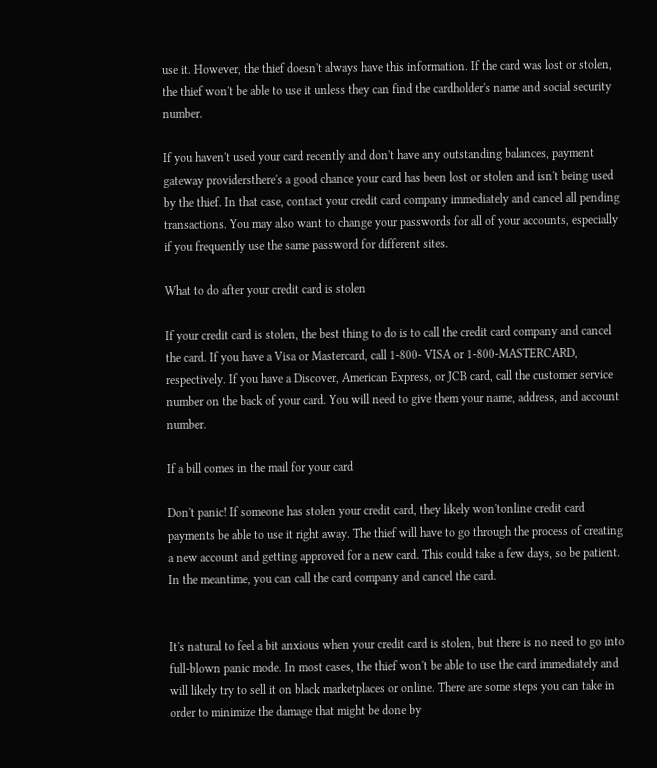use it. However, the thief doesn't always have this information. If the card was lost or stolen, the thief won't be able to use it unless they can find the cardholder's name and social security number.

If you haven't used your card recently and don't have any outstanding balances, payment gateway providersthere's a good chance your card has been lost or stolen and isn't being used by the thief. In that case, contact your credit card company immediately and cancel all pending transactions. You may also want to change your passwords for all of your accounts, especially if you frequently use the same password for different sites.

What to do after your credit card is stolen

If your credit card is stolen, the best thing to do is to call the credit card company and cancel the card. If you have a Visa or Mastercard, call 1-800- VISA or 1-800-MASTERCARD, respectively. If you have a Discover, American Express, or JCB card, call the customer service number on the back of your card. You will need to give them your name, address, and account number.

If a bill comes in the mail for your card

Don't panic! If someone has stolen your credit card, they likely won'tonline credit card payments be able to use it right away. The thief will have to go through the process of creating a new account and getting approved for a new card. This could take a few days, so be patient. In the meantime, you can call the card company and cancel the card.


It's natural to feel a bit anxious when your credit card is stolen, but there is no need to go into full-blown panic mode. In most cases, the thief won't be able to use the card immediately and will likely try to sell it on black marketplaces or online. There are some steps you can take in order to minimize the damage that might be done by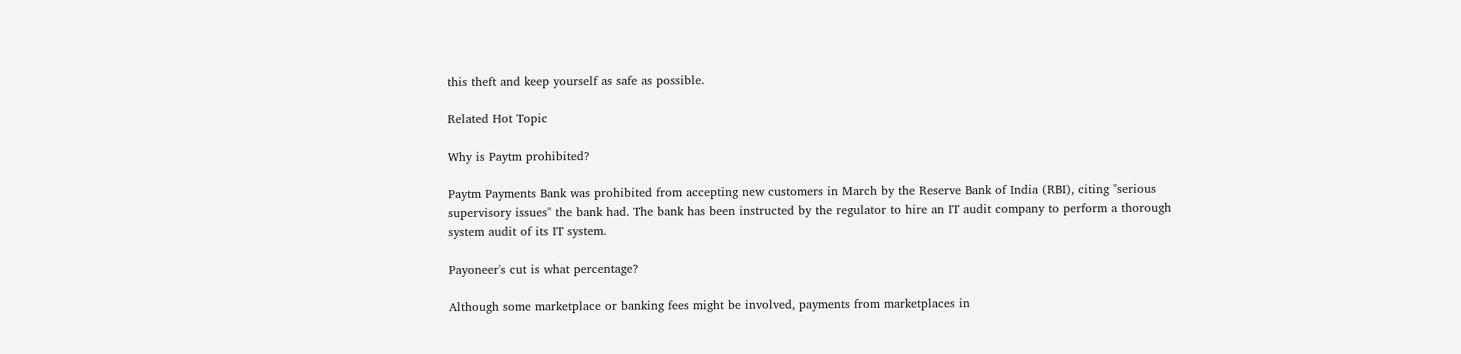this theft and keep yourself as safe as possible.

Related Hot Topic

Why is Paytm prohibited?

Paytm Payments Bank was prohibited from accepting new customers in March by the Reserve Bank of India (RBI), citing "serious supervisory issues" the bank had. The bank has been instructed by the regulator to hire an IT audit company to perform a thorough system audit of its IT system.

Payoneer's cut is what percentage?

Although some marketplace or banking fees might be involved, payments from marketplaces in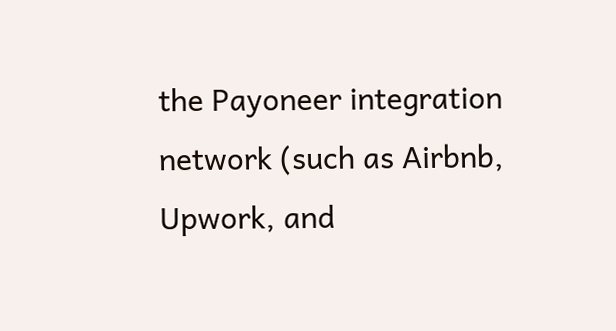the Payoneer integration network (such as Airbnb, Upwork, and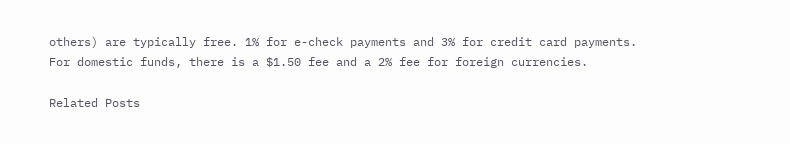others) are typically free. 1% for e-check payments and 3% for credit card payments. For domestic funds, there is a $1.50 fee and a 2% fee for foreign currencies.

Related Posts